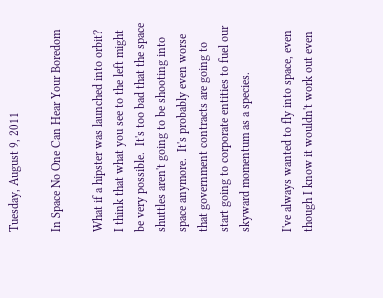Tuesday, August 9, 2011

In Space No One Can Hear Your Boredom

What if a hipster was launched into orbit?  I think that what you see to the left might be very possible.  It's too bad that the space shuttles aren't going to be shooting into space anymore.  It's probably even worse that government contracts are going to start going to corporate entities to fuel our skyward momentum as a species.

I've always wanted to fly into space, even though I know it wouldn't work out even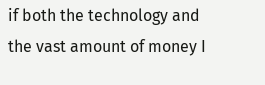if both the technology and the vast amount of money I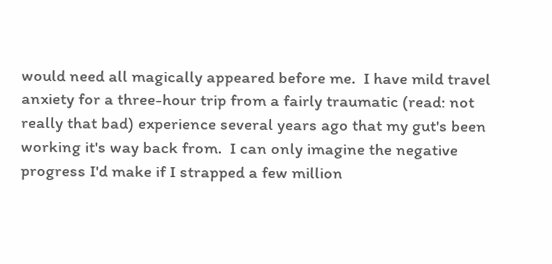would need all magically appeared before me.  I have mild travel anxiety for a three-hour trip from a fairly traumatic (read: not really that bad) experience several years ago that my gut's been working it's way back from.  I can only imagine the negative progress I'd make if I strapped a few million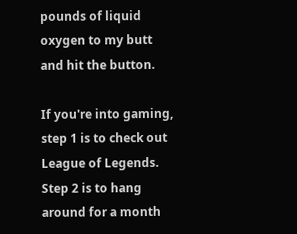pounds of liquid oxygen to my butt and hit the button.

If you're into gaming, step 1 is to check out League of Legends.  Step 2 is to hang around for a month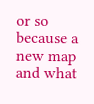or so because a new map and what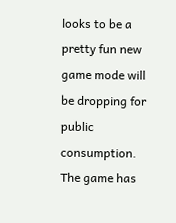looks to be a pretty fun new game mode will be dropping for public consumption. The game has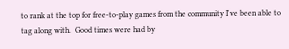to rank at the top for free-to-play games from the community I've been able to tag along with.  Good times were had by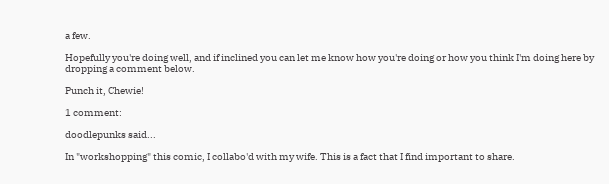a few.

Hopefully you're doing well, and if inclined you can let me know how you're doing or how you think I'm doing here by dropping a comment below.

Punch it, Chewie!

1 comment:

doodlepunks said...

In "workshopping" this comic, I collabo'd with my wife. This is a fact that I find important to share.